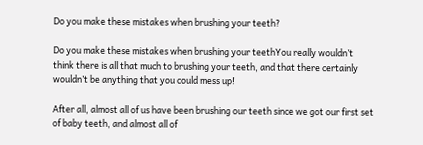Do you make these mistakes when brushing your teeth?

Do you make these mistakes when brushing your teethYou really wouldn’t think there is all that much to brushing your teeth, and that there certainly wouldn’t be anything that you could mess up!

After all, almost all of us have been brushing our teeth since we got our first set of baby teeth, and almost all of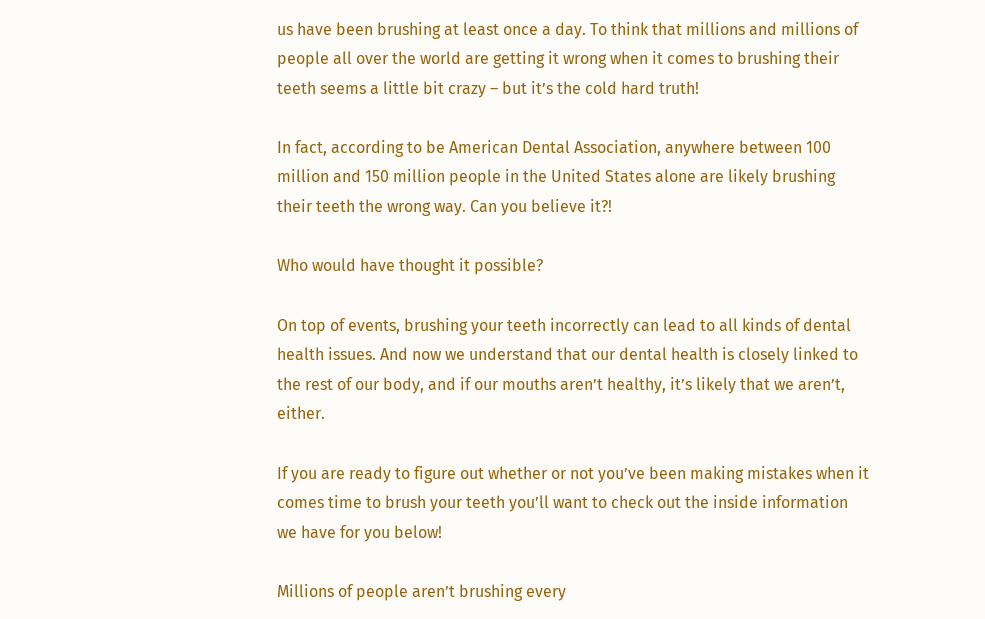us have been brushing at least once a day. To think that millions and millions of people all over the world are getting it wrong when it comes to brushing their teeth seems a little bit crazy – but it’s the cold hard truth!

In fact, according to be American Dental Association, anywhere between 100 million and 150 million people in the United States alone are likely brushing their teeth the wrong way. Can you believe it?!

Who would have thought it possible?

On top of events, brushing your teeth incorrectly can lead to all kinds of dental health issues. And now we understand that our dental health is closely linked to the rest of our body, and if our mouths aren’t healthy, it’s likely that we aren’t, either.

If you are ready to figure out whether or not you’ve been making mistakes when it comes time to brush your teeth you’ll want to check out the inside information we have for you below!

Millions of people aren’t brushing every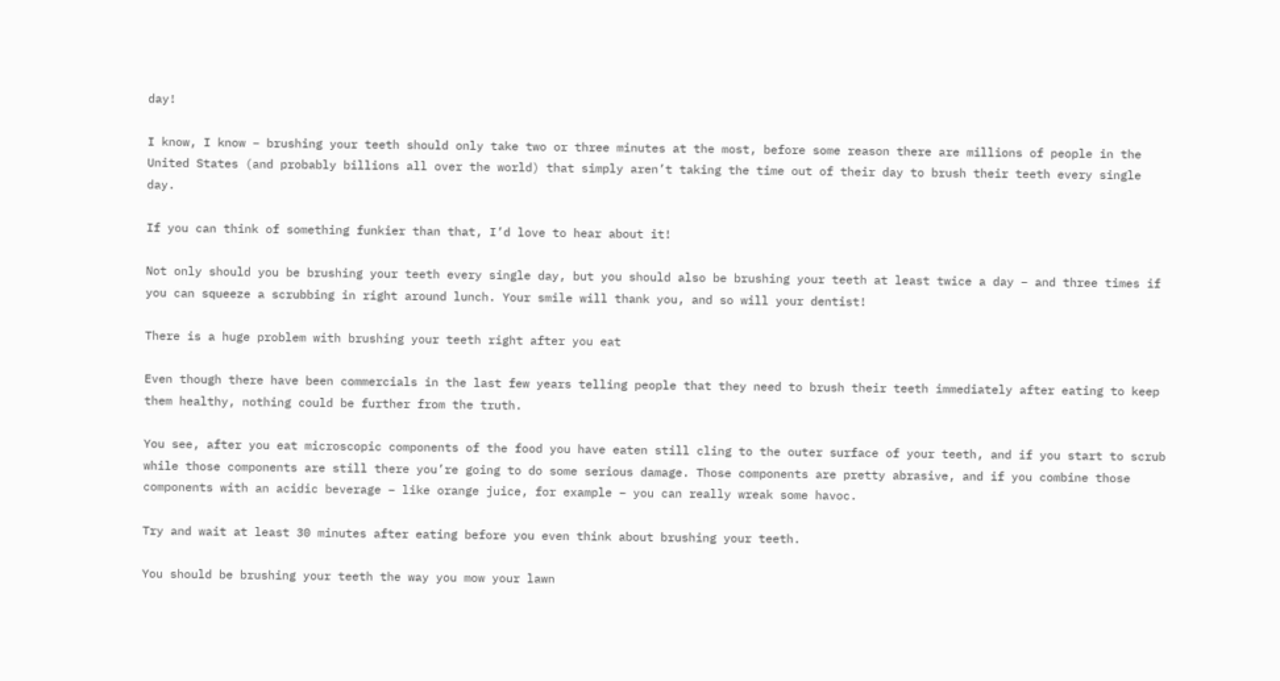day!

I know, I know – brushing your teeth should only take two or three minutes at the most, before some reason there are millions of people in the United States (and probably billions all over the world) that simply aren’t taking the time out of their day to brush their teeth every single day.

If you can think of something funkier than that, I’d love to hear about it!

Not only should you be brushing your teeth every single day, but you should also be brushing your teeth at least twice a day – and three times if you can squeeze a scrubbing in right around lunch. Your smile will thank you, and so will your dentist!

There is a huge problem with brushing your teeth right after you eat

Even though there have been commercials in the last few years telling people that they need to brush their teeth immediately after eating to keep them healthy, nothing could be further from the truth.

You see, after you eat microscopic components of the food you have eaten still cling to the outer surface of your teeth, and if you start to scrub while those components are still there you’re going to do some serious damage. Those components are pretty abrasive, and if you combine those components with an acidic beverage – like orange juice, for example – you can really wreak some havoc.

Try and wait at least 30 minutes after eating before you even think about brushing your teeth.

You should be brushing your teeth the way you mow your lawn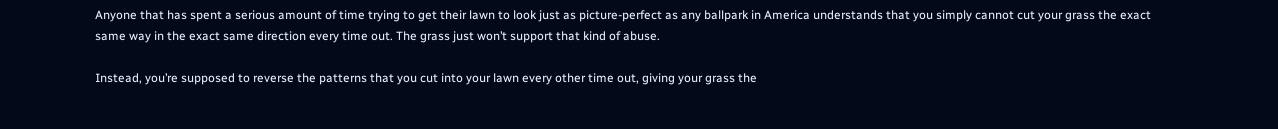Anyone that has spent a serious amount of time trying to get their lawn to look just as picture-perfect as any ballpark in America understands that you simply cannot cut your grass the exact same way in the exact same direction every time out. The grass just won’t support that kind of abuse.

Instead, you’re supposed to reverse the patterns that you cut into your lawn every other time out, giving your grass the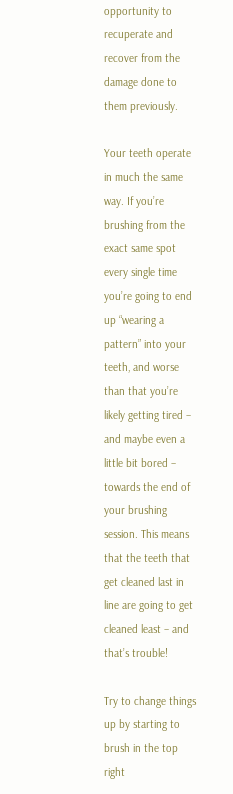opportunity to recuperate and recover from the damage done to them previously.

Your teeth operate in much the same way. If you’re brushing from the exact same spot every single time you’re going to end up “wearing a pattern” into your teeth, and worse than that you’re likely getting tired – and maybe even a little bit bored – towards the end of your brushing session. This means that the teeth that get cleaned last in line are going to get cleaned least – and that’s trouble!

Try to change things up by starting to brush in the top right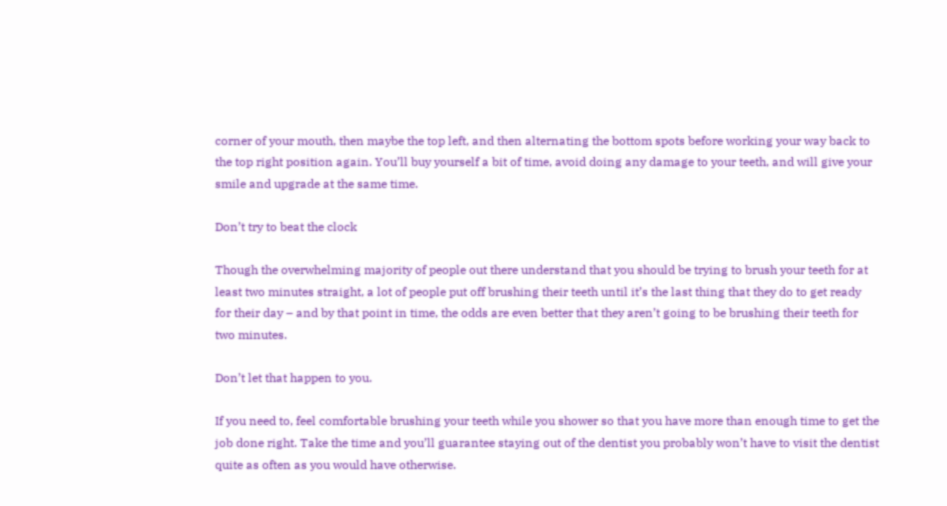corner of your mouth, then maybe the top left, and then alternating the bottom spots before working your way back to the top right position again. You’ll buy yourself a bit of time, avoid doing any damage to your teeth, and will give your smile and upgrade at the same time.

Don’t try to beat the clock

Though the overwhelming majority of people out there understand that you should be trying to brush your teeth for at least two minutes straight, a lot of people put off brushing their teeth until it’s the last thing that they do to get ready for their day – and by that point in time, the odds are even better that they aren’t going to be brushing their teeth for two minutes.

Don’t let that happen to you.

If you need to, feel comfortable brushing your teeth while you shower so that you have more than enough time to get the job done right. Take the time and you’ll guarantee staying out of the dentist you probably won’t have to visit the dentist quite as often as you would have otherwise.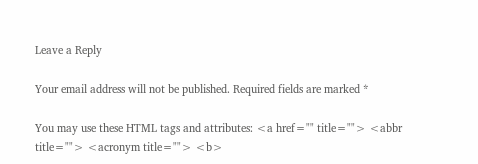Leave a Reply

Your email address will not be published. Required fields are marked *

You may use these HTML tags and attributes: <a href="" title=""> <abbr title=""> <acronym title=""> <b>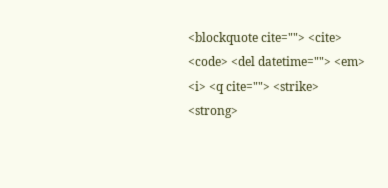<blockquote cite=""> <cite> <code> <del datetime=""> <em> <i> <q cite=""> <strike> <strong>